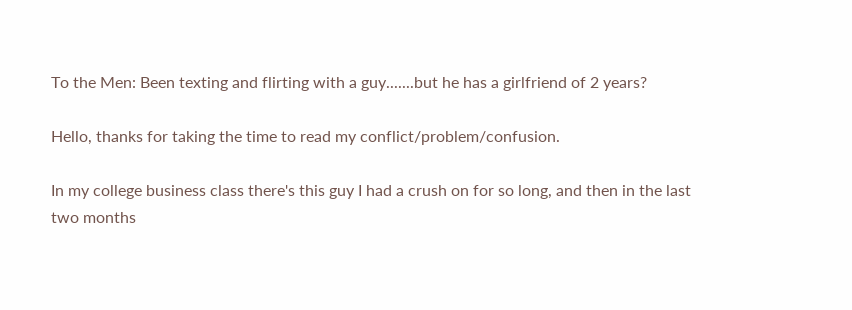To the Men: Been texting and flirting with a guy.......but he has a girlfriend of 2 years?

Hello, thanks for taking the time to read my conflict/problem/confusion.

In my college business class there's this guy I had a crush on for so long, and then in the last two months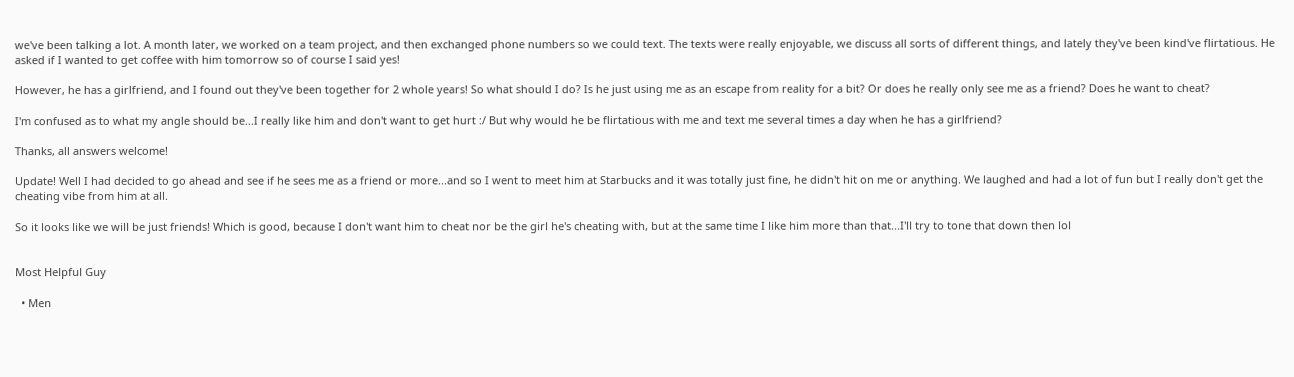we've been talking a lot. A month later, we worked on a team project, and then exchanged phone numbers so we could text. The texts were really enjoyable, we discuss all sorts of different things, and lately they've been kind've flirtatious. He asked if I wanted to get coffee with him tomorrow so of course I said yes!

However, he has a girlfriend, and I found out they've been together for 2 whole years! So what should I do? Is he just using me as an escape from reality for a bit? Or does he really only see me as a friend? Does he want to cheat?

I'm confused as to what my angle should be...I really like him and don't want to get hurt :/ But why would he be flirtatious with me and text me several times a day when he has a girlfriend?

Thanks, all answers welcome!

Update! Well I had decided to go ahead and see if he sees me as a friend or more...and so I went to meet him at Starbucks and it was totally just fine, he didn't hit on me or anything. We laughed and had a lot of fun but I really don't get the cheating vibe from him at all.

So it looks like we will be just friends! Which is good, because I don't want him to cheat nor be the girl he's cheating with, but at the same time I like him more than that...I'll try to tone that down then lol


Most Helpful Guy

  • Men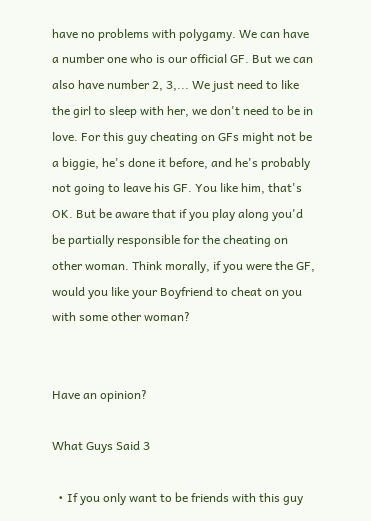have no problems with polygamy. We can have a number one who is our official GF. But we can also have number 2, 3,... We just need to like the girl to sleep with her, we don't need to be in love. For this guy cheating on GFs might not be a biggie, he's done it before, and he's probably not going to leave his GF. You like him, that's OK. But be aware that if you play along you'd be partially responsible for the cheating on other woman. Think morally, if you were the GF, would you like your Boyfriend to cheat on you with some other woman?


Have an opinion?

What Guys Said 3

  • If you only want to be friends with this guy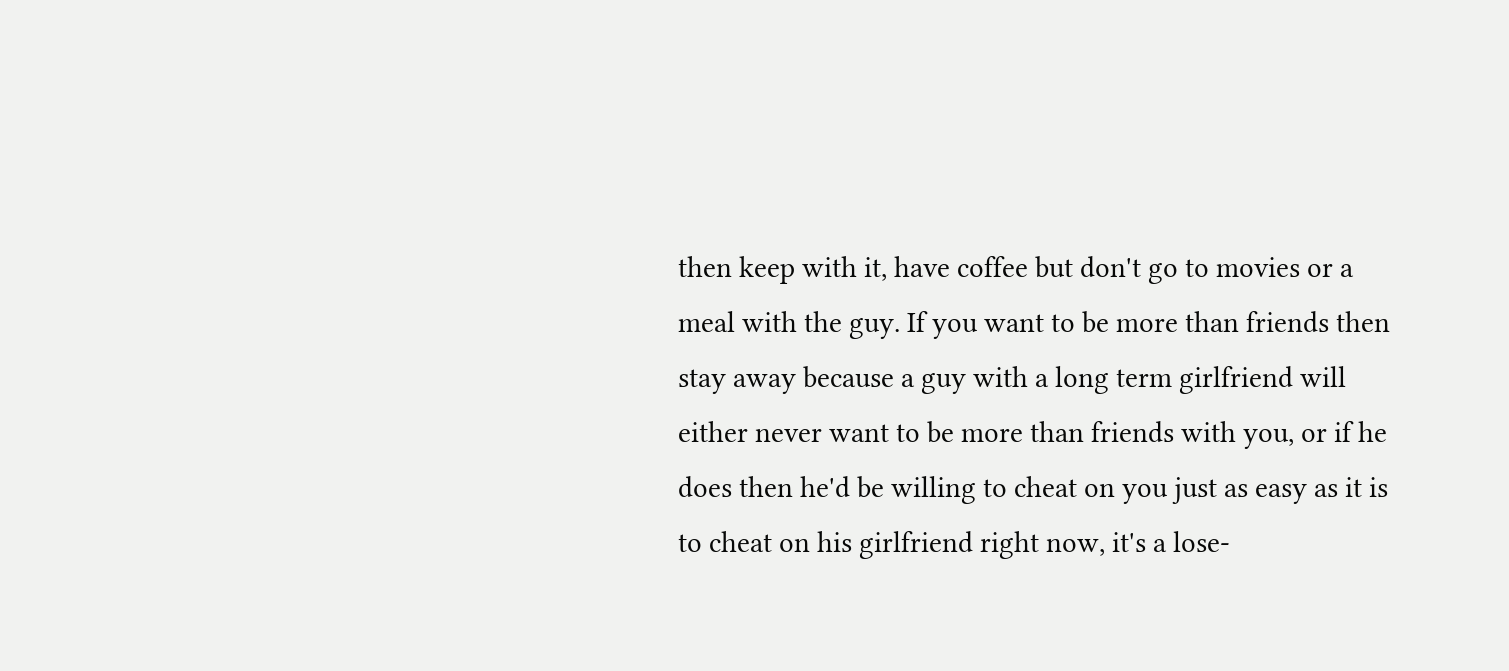then keep with it, have coffee but don't go to movies or a meal with the guy. If you want to be more than friends then stay away because a guy with a long term girlfriend will either never want to be more than friends with you, or if he does then he'd be willing to cheat on you just as easy as it is to cheat on his girlfriend right now, it's a lose-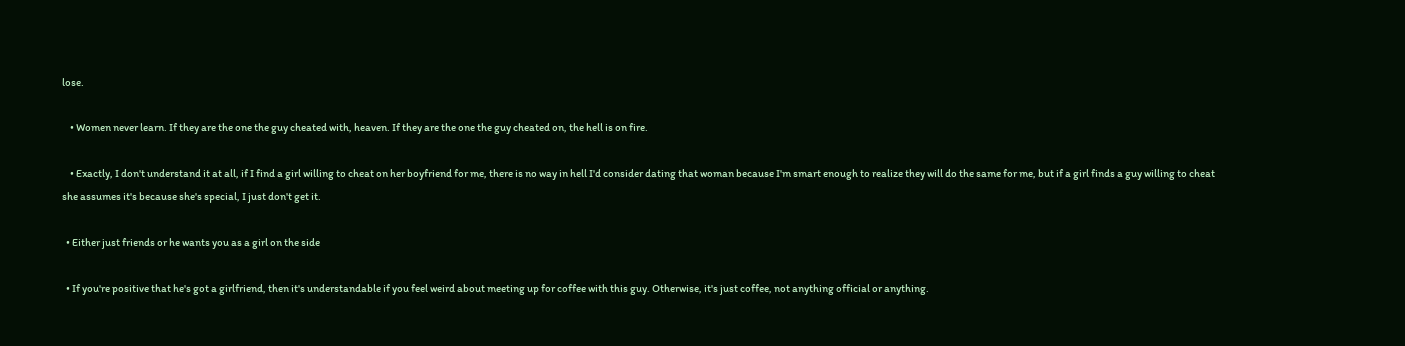lose.

    • Women never learn. If they are the one the guy cheated with, heaven. If they are the one the guy cheated on, the hell is on fire.

    • Exactly, I don't understand it at all, if I find a girl willing to cheat on her boyfriend for me, there is no way in hell I'd consider dating that woman because I'm smart enough to realize they will do the same for me, but if a girl finds a guy willing to cheat she assumes it's because she's special, I just don't get it.

  • Either just friends or he wants you as a girl on the side

  • If you're positive that he's got a girlfriend, then it's understandable if you feel weird about meeting up for coffee with this guy. Otherwise, it's just coffee, not anything official or anything.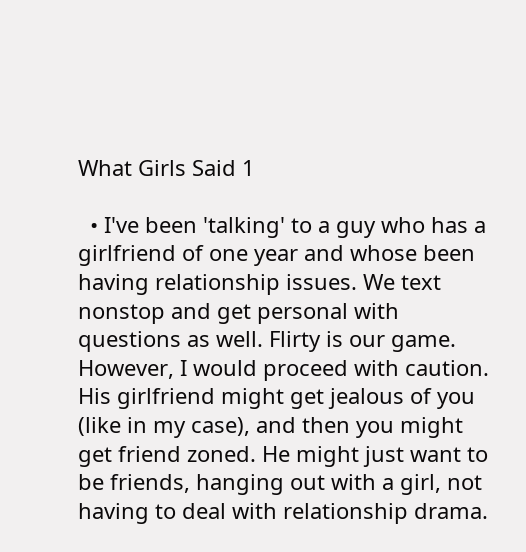What Girls Said 1

  • I've been 'talking' to a guy who has a girlfriend of one year and whose been having relationship issues. We text nonstop and get personal with questions as well. Flirty is our game. However, I would proceed with caution. His girlfriend might get jealous of you (like in my case), and then you might get friend zoned. He might just want to be friends, hanging out with a girl, not having to deal with relationship drama.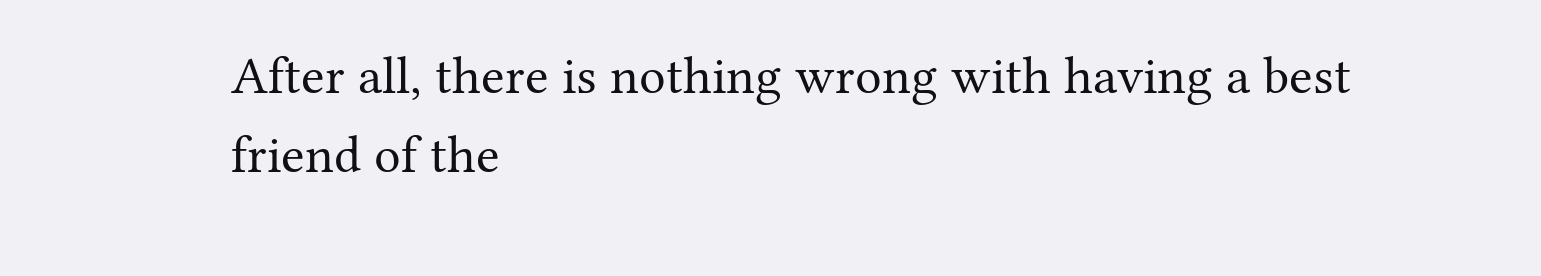After all, there is nothing wrong with having a best friend of the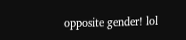opposite gender! lol